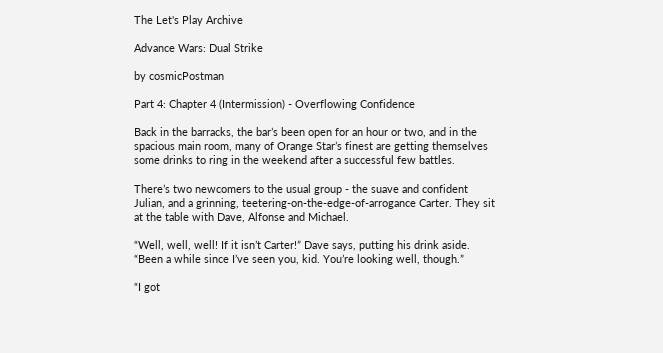The Let's Play Archive

Advance Wars: Dual Strike

by cosmicPostman

Part 4: Chapter 4 (Intermission) - Overflowing Confidence

Back in the barracks, the bar’s been open for an hour or two, and in the spacious main room, many of Orange Star’s finest are getting themselves some drinks to ring in the weekend after a successful few battles.

There’s two newcomers to the usual group - the suave and confident Julian, and a grinning, teetering-on-the-edge-of-arrogance Carter. They sit at the table with Dave, Alfonse and Michael.

“Well, well, well! If it isn’t Carter!” Dave says, putting his drink aside. “Been a while since I’ve seen you, kid. You’re looking well, though.”

“I got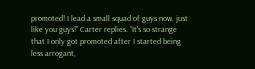promoted! I lead a small squad of guys now, just like you guys!” Carter replies. “It’s so strange that I only got promoted after I started being less arrogant,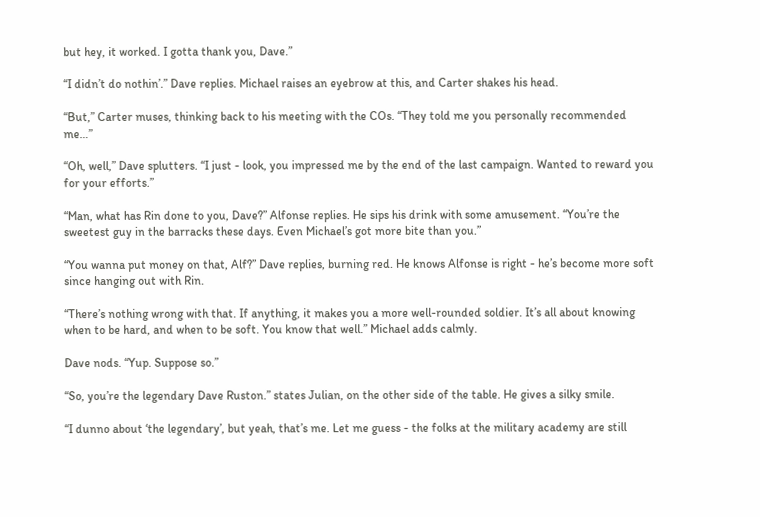but hey, it worked. I gotta thank you, Dave.”

“I didn’t do nothin’.” Dave replies. Michael raises an eyebrow at this, and Carter shakes his head.

“But,” Carter muses, thinking back to his meeting with the COs. “They told me you personally recommended me…”

“Oh, well,” Dave splutters. “I just - look, you impressed me by the end of the last campaign. Wanted to reward you for your efforts.”

“Man, what has Rin done to you, Dave?” Alfonse replies. He sips his drink with some amusement. “You’re the sweetest guy in the barracks these days. Even Michael’s got more bite than you.”

“You wanna put money on that, Alf?” Dave replies, burning red. He knows Alfonse is right - he’s become more soft since hanging out with Rin.

“There’s nothing wrong with that. If anything, it makes you a more well-rounded soldier. It’s all about knowing when to be hard, and when to be soft. You know that well.” Michael adds calmly.

Dave nods. “Yup. Suppose so.”

“So, you’re the legendary Dave Ruston.” states Julian, on the other side of the table. He gives a silky smile.

“I dunno about ‘the legendary’, but yeah, that’s me. Let me guess - the folks at the military academy are still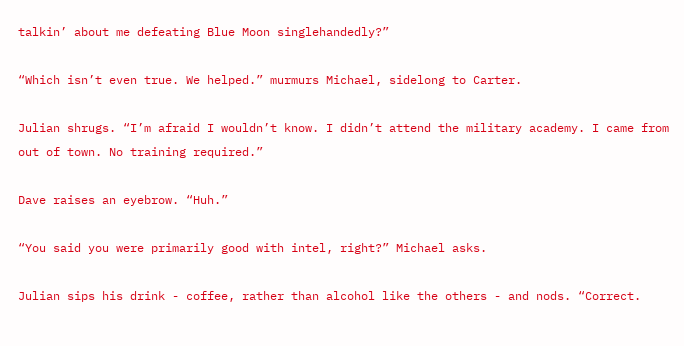talkin’ about me defeating Blue Moon singlehandedly?”

“Which isn’t even true. We helped.” murmurs Michael, sidelong to Carter.

Julian shrugs. “I’m afraid I wouldn’t know. I didn’t attend the military academy. I came from out of town. No training required.”

Dave raises an eyebrow. “Huh.”

“You said you were primarily good with intel, right?” Michael asks.

Julian sips his drink - coffee, rather than alcohol like the others - and nods. “Correct.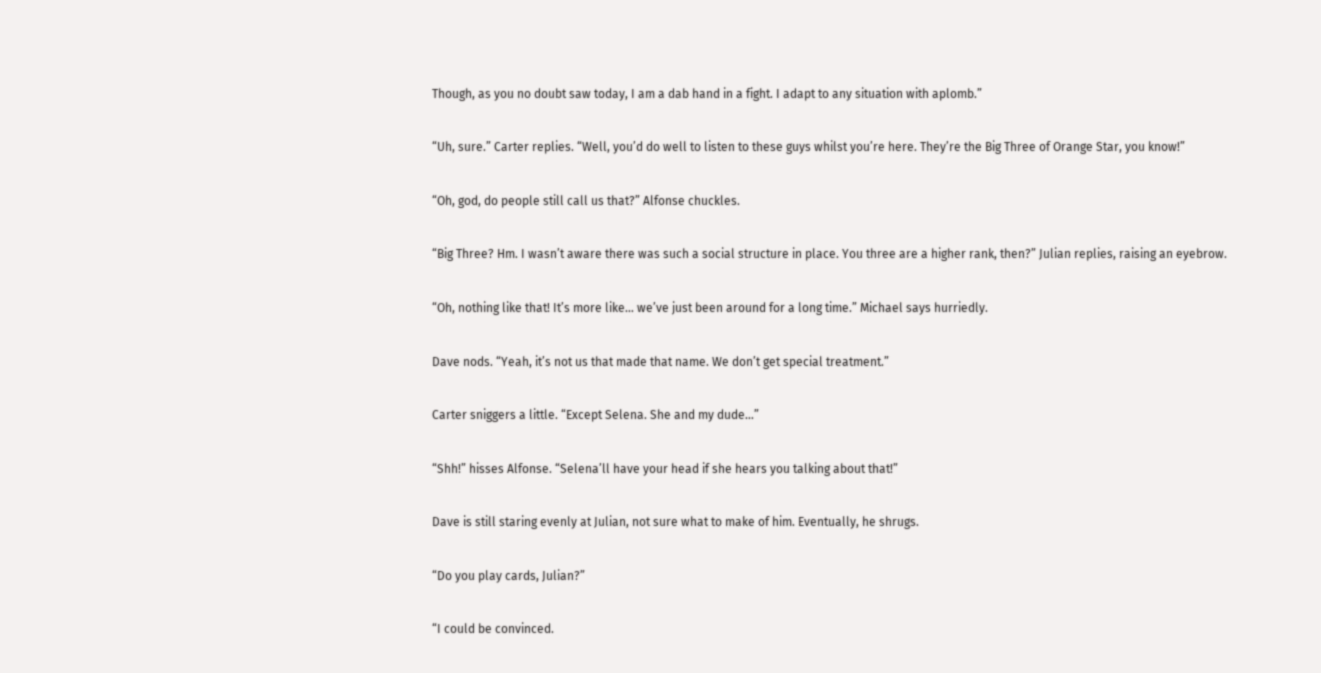Though, as you no doubt saw today, I am a dab hand in a fight. I adapt to any situation with aplomb.”

“Uh, sure.” Carter replies. “Well, you’d do well to listen to these guys whilst you’re here. They’re the Big Three of Orange Star, you know!”

“Oh, god, do people still call us that?” Alfonse chuckles.

“Big Three? Hm. I wasn’t aware there was such a social structure in place. You three are a higher rank, then?” Julian replies, raising an eyebrow.

“Oh, nothing like that! It’s more like… we’ve just been around for a long time.” Michael says hurriedly.

Dave nods. “Yeah, it’s not us that made that name. We don’t get special treatment.”

Carter sniggers a little. “Except Selena. She and my dude…”

“Shh!” hisses Alfonse. “Selena’ll have your head if she hears you talking about that!”

Dave is still staring evenly at Julian, not sure what to make of him. Eventually, he shrugs.

“Do you play cards, Julian?”

“I could be convinced.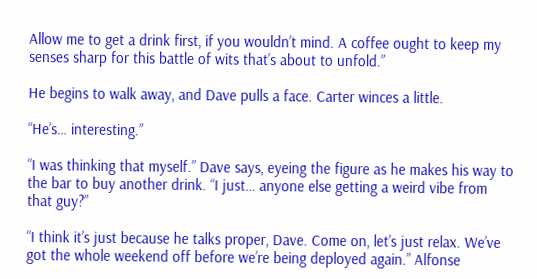Allow me to get a drink first, if you wouldn’t mind. A coffee ought to keep my senses sharp for this battle of wits that’s about to unfold.”

He begins to walk away, and Dave pulls a face. Carter winces a little.

“He’s… interesting.”

“I was thinking that myself.” Dave says, eyeing the figure as he makes his way to the bar to buy another drink. “I just… anyone else getting a weird vibe from that guy?”

“I think it’s just because he talks proper, Dave. Come on, let’s just relax. We’ve got the whole weekend off before we’re being deployed again.” Alfonse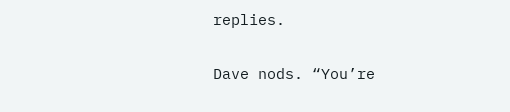replies.

Dave nods. “You’re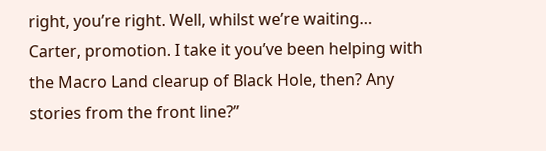right, you’re right. Well, whilst we’re waiting… Carter, promotion. I take it you’ve been helping with the Macro Land clearup of Black Hole, then? Any stories from the front line?”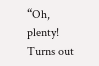“Oh, plenty! Turns out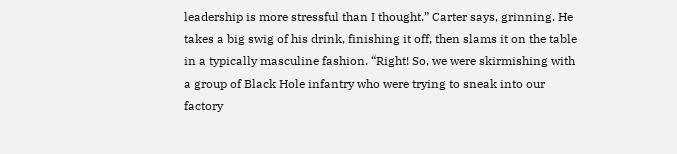leadership is more stressful than I thought.” Carter says, grinning. He takes a big swig of his drink, finishing it off, then slams it on the table in a typically masculine fashion. “Right! So, we were skirmishing with a group of Black Hole infantry who were trying to sneak into our factory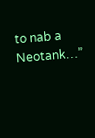to nab a Neotank…”